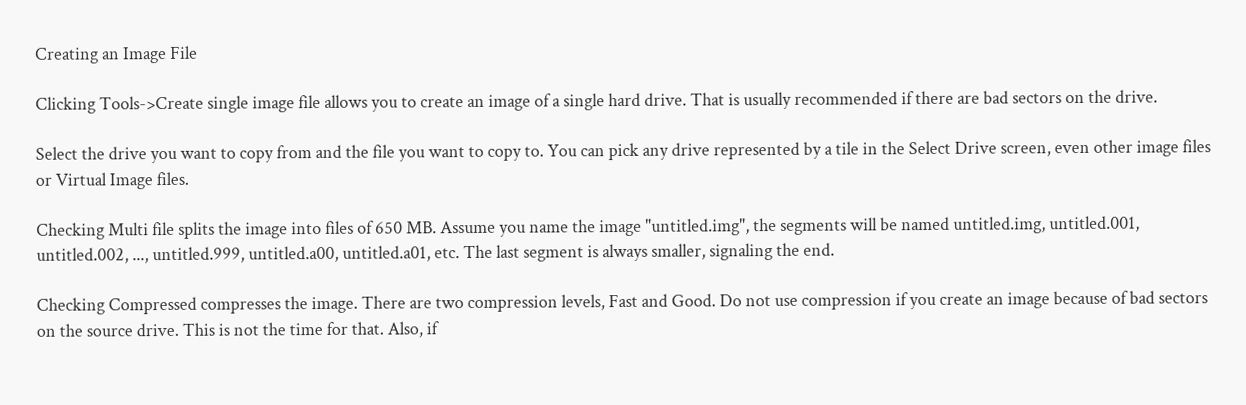Creating an Image File

Clicking Tools->Create single image file allows you to create an image of a single hard drive. That is usually recommended if there are bad sectors on the drive.

Select the drive you want to copy from and the file you want to copy to. You can pick any drive represented by a tile in the Select Drive screen, even other image files or Virtual Image files.

Checking Multi file splits the image into files of 650 MB. Assume you name the image "untitled.img", the segments will be named untitled.img, untitled.001, untitled.002, ..., untitled.999, untitled.a00, untitled.a01, etc. The last segment is always smaller, signaling the end.

Checking Compressed compresses the image. There are two compression levels, Fast and Good. Do not use compression if you create an image because of bad sectors on the source drive. This is not the time for that. Also, if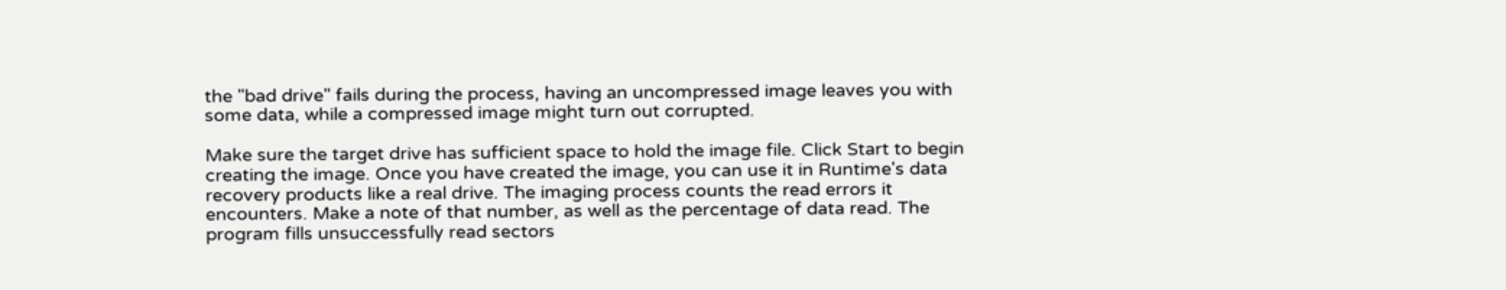the "bad drive" fails during the process, having an uncompressed image leaves you with some data, while a compressed image might turn out corrupted.

Make sure the target drive has sufficient space to hold the image file. Click Start to begin creating the image. Once you have created the image, you can use it in Runtime's data recovery products like a real drive. The imaging process counts the read errors it encounters. Make a note of that number, as well as the percentage of data read. The program fills unsuccessfully read sectors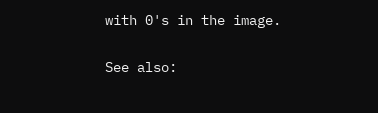with 0's in the image.

See also: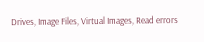Drives, Image Files, Virtual Images, Read errors